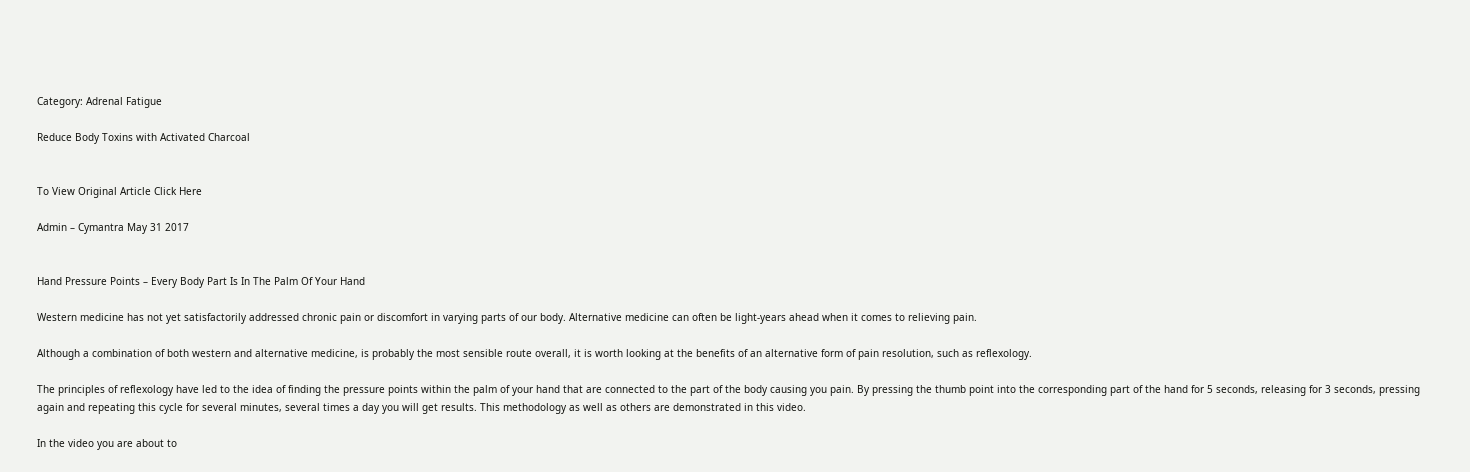Category: Adrenal Fatigue

Reduce Body Toxins with Activated Charcoal


To View Original Article Click Here

Admin – Cymantra May 31 2017


Hand Pressure Points – Every Body Part Is In The Palm Of Your Hand

Western medicine has not yet satisfactorily addressed chronic pain or discomfort in varying parts of our body. Alternative medicine can often be light-years ahead when it comes to relieving pain.

Although a combination of both western and alternative medicine, is probably the most sensible route overall, it is worth looking at the benefits of an alternative form of pain resolution, such as reflexology.

The principles of reflexology have led to the idea of finding the pressure points within the palm of your hand that are connected to the part of the body causing you pain. By pressing the thumb point into the corresponding part of the hand for 5 seconds, releasing for 3 seconds, pressing again and repeating this cycle for several minutes, several times a day you will get results. This methodology as well as others are demonstrated in this video.

In the video you are about to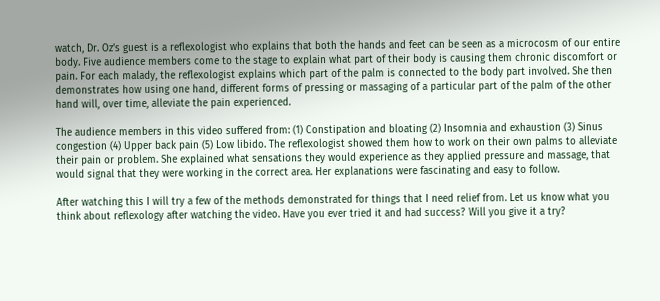watch, Dr. Oz’s guest is a reflexologist who explains that both the hands and feet can be seen as a microcosm of our entire body. Five audience members come to the stage to explain what part of their body is causing them chronic discomfort or pain. For each malady, the reflexologist explains which part of the palm is connected to the body part involved. She then demonstrates how using one hand, different forms of pressing or massaging of a particular part of the palm of the other hand will, over time, alleviate the pain experienced.

The audience members in this video suffered from: (1) Constipation and bloating (2) Insomnia and exhaustion (3) Sinus congestion (4) Upper back pain (5) Low libido. The reflexologist showed them how to work on their own palms to alleviate their pain or problem. She explained what sensations they would experience as they applied pressure and massage, that would signal that they were working in the correct area. Her explanations were fascinating and easy to follow.

After watching this I will try a few of the methods demonstrated for things that I need relief from. Let us know what you think about reflexology after watching the video. Have you ever tried it and had success? Will you give it a try?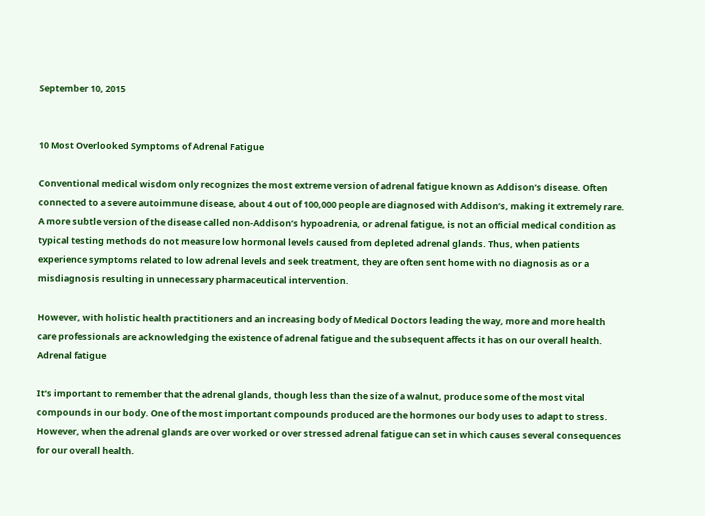September 10, 2015


10 Most Overlooked Symptoms of Adrenal Fatigue

Conventional medical wisdom only recognizes the most extreme version of adrenal fatigue known as Addison’s disease. Often connected to a severe autoimmune disease, about 4 out of 100,000 people are diagnosed with Addison’s, making it extremely rare. A more subtle version of the disease called non-Addison’s hypoadrenia, or adrenal fatigue, is not an official medical condition as typical testing methods do not measure low hormonal levels caused from depleted adrenal glands. Thus, when patients experience symptoms related to low adrenal levels and seek treatment, they are often sent home with no diagnosis as or a misdiagnosis resulting in unnecessary pharmaceutical intervention.

However, with holistic health practitioners and an increasing body of Medical Doctors leading the way, more and more health care professionals are acknowledging the existence of adrenal fatigue and the subsequent affects it has on our overall health. Adrenal fatigue

It’s important to remember that the adrenal glands, though less than the size of a walnut, produce some of the most vital compounds in our body. One of the most important compounds produced are the hormones our body uses to adapt to stress. However, when the adrenal glands are over worked or over stressed adrenal fatigue can set in which causes several consequences for our overall health.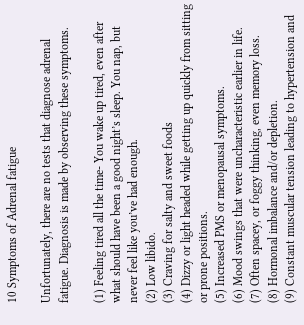10 Symptoms of Adrenal fatigue

Unfortunately, there are no tests that diagnose adrenal fatigue. Diagnosis is made by observing these symptoms.

(1) Feeling tired all the time- You wake up tired, even after what should have been a good night’s sleep. You nap, but never feel like you’ve had enough.
(2) Low libido.
(3) Craving for salty and sweet foods
(4) Dizzy or light headed while getting up quickly from sitting or prone positions.
(5) Increased PMS or menopausal symptoms.
(6) Mood swings that were uncharacteristic earlier in life.
(7) Often spacey, or foggy thinking, even memory loss.
(8) Hormonal imbalance and/or depletion.
(9) Constant muscular tension leading to hypertension and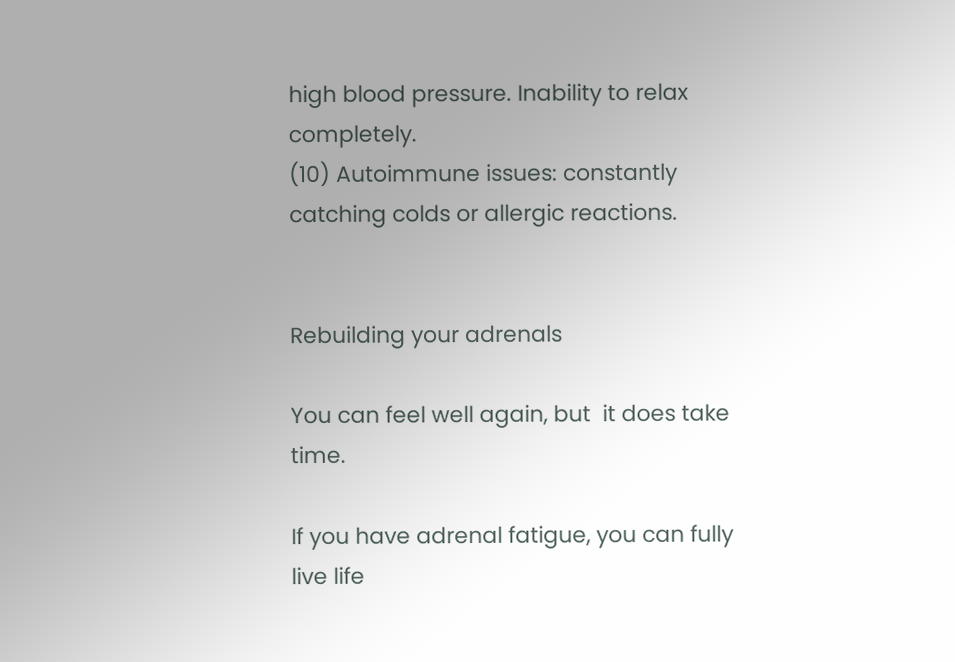high blood pressure. Inability to relax completely.
(10) Autoimmune issues: constantly catching colds or allergic reactions.


Rebuilding your adrenals

You can feel well again, but  it does take time.

If you have adrenal fatigue, you can fully live life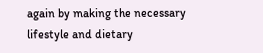again by making the necessary lifestyle and dietary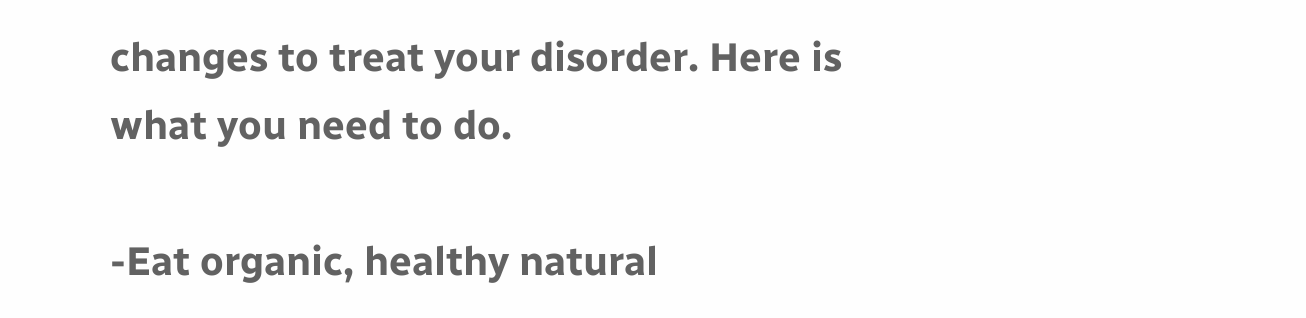changes to treat your disorder. Here is what you need to do.

-Eat organic, healthy natural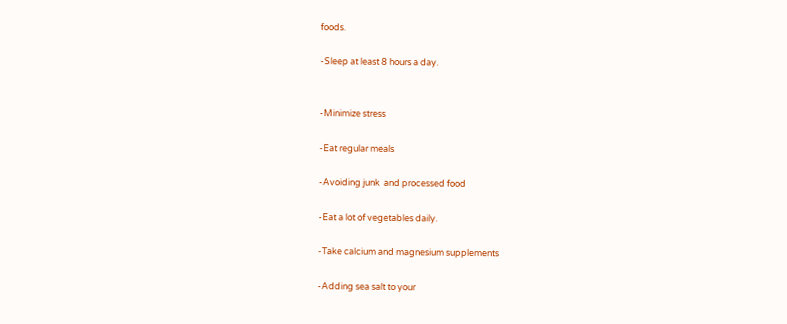foods.

-Sleep at least 8 hours a day.


-Minimize stress

-Eat regular meals

-Avoiding junk  and processed food

-Eat a lot of vegetables daily.

-Take calcium and magnesium supplements

-Adding sea salt to your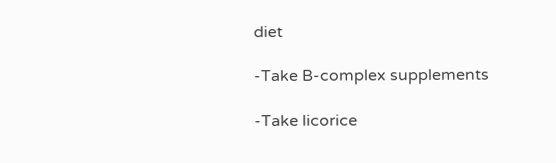diet

-Take B-complex supplements

-Take licorice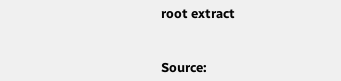root extract


Source: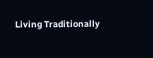Living Traditionally